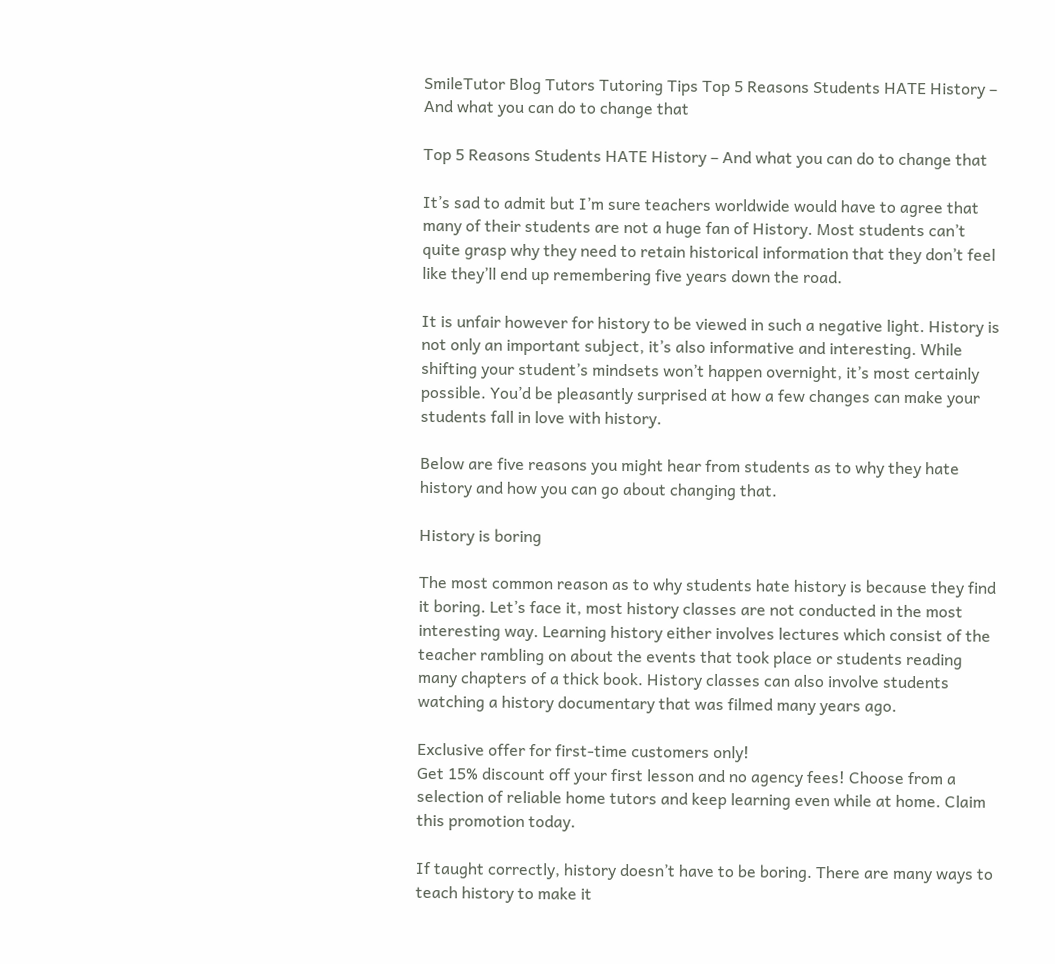SmileTutor Blog Tutors Tutoring Tips Top 5 Reasons Students HATE History – And what you can do to change that

Top 5 Reasons Students HATE History – And what you can do to change that

It’s sad to admit but I’m sure teachers worldwide would have to agree that many of their students are not a huge fan of History. Most students can’t quite grasp why they need to retain historical information that they don’t feel like they’ll end up remembering five years down the road.

It is unfair however for history to be viewed in such a negative light. History is not only an important subject, it’s also informative and interesting. While shifting your student’s mindsets won’t happen overnight, it’s most certainly possible. You’d be pleasantly surprised at how a few changes can make your students fall in love with history.

Below are five reasons you might hear from students as to why they hate history and how you can go about changing that.

History is boring

The most common reason as to why students hate history is because they find it boring. Let’s face it, most history classes are not conducted in the most interesting way. Learning history either involves lectures which consist of the teacher rambling on about the events that took place or students reading many chapters of a thick book. History classes can also involve students watching a history documentary that was filmed many years ago.

Exclusive offer for first-time customers only!
Get 15% discount off your first lesson and no agency fees! Choose from a selection of reliable home tutors and keep learning even while at home. Claim this promotion today.

If taught correctly, history doesn’t have to be boring. There are many ways to teach history to make it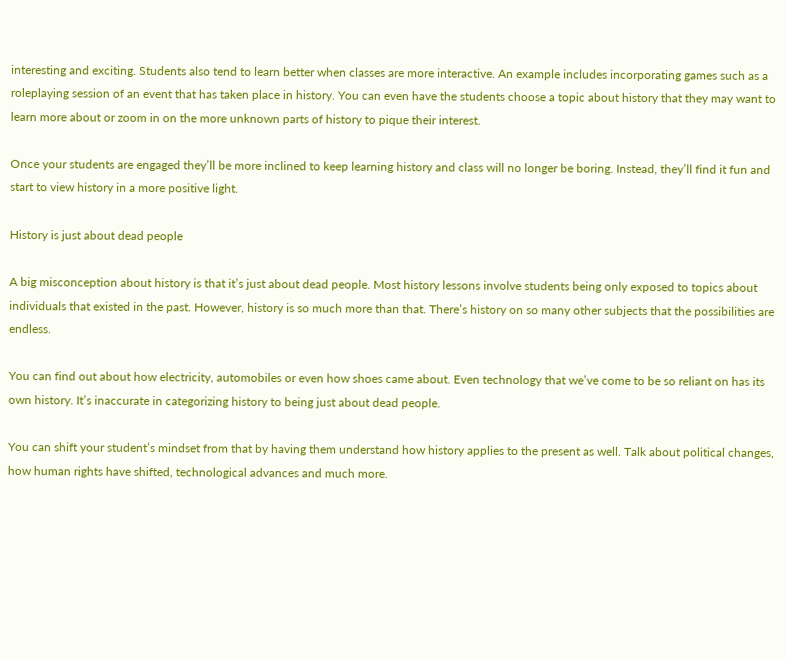interesting and exciting. Students also tend to learn better when classes are more interactive. An example includes incorporating games such as a roleplaying session of an event that has taken place in history. You can even have the students choose a topic about history that they may want to learn more about or zoom in on the more unknown parts of history to pique their interest.

Once your students are engaged they’ll be more inclined to keep learning history and class will no longer be boring. Instead, they’ll find it fun and start to view history in a more positive light.

History is just about dead people

A big misconception about history is that it’s just about dead people. Most history lessons involve students being only exposed to topics about individuals that existed in the past. However, history is so much more than that. There’s history on so many other subjects that the possibilities are endless.

You can find out about how electricity, automobiles or even how shoes came about. Even technology that we’ve come to be so reliant on has its own history. It’s inaccurate in categorizing history to being just about dead people.

You can shift your student’s mindset from that by having them understand how history applies to the present as well. Talk about political changes, how human rights have shifted, technological advances and much more.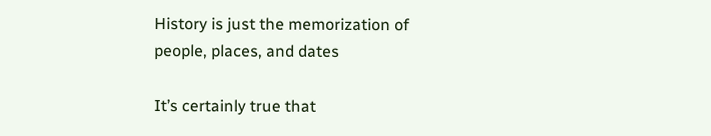History is just the memorization of people, places, and dates

It’s certainly true that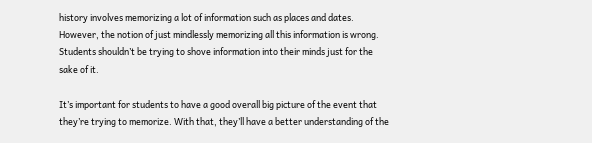history involves memorizing a lot of information such as places and dates. However, the notion of just mindlessly memorizing all this information is wrong. Students shouldn’t be trying to shove information into their minds just for the sake of it.

It’s important for students to have a good overall big picture of the event that they’re trying to memorize. With that, they’ll have a better understanding of the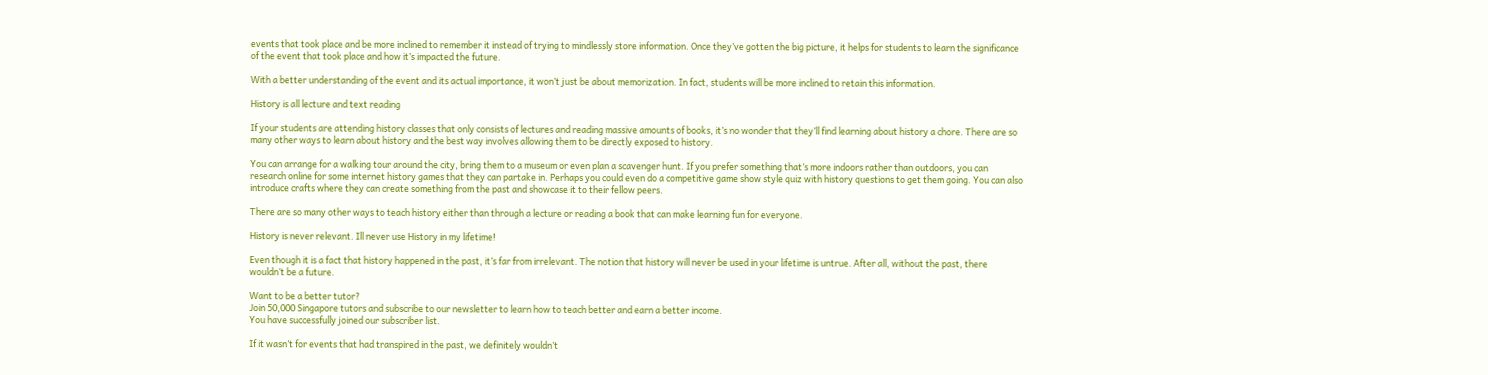events that took place and be more inclined to remember it instead of trying to mindlessly store information. Once they’ve gotten the big picture, it helps for students to learn the significance of the event that took place and how it’s impacted the future.

With a better understanding of the event and its actual importance, it won’t just be about memorization. In fact, students will be more inclined to retain this information.

History is all lecture and text reading

If your students are attending history classes that only consists of lectures and reading massive amounts of books, it’s no wonder that they’ll find learning about history a chore. There are so many other ways to learn about history and the best way involves allowing them to be directly exposed to history.

You can arrange for a walking tour around the city, bring them to a museum or even plan a scavenger hunt. If you prefer something that’s more indoors rather than outdoors, you can research online for some internet history games that they can partake in. Perhaps you could even do a competitive game show style quiz with history questions to get them going. You can also introduce crafts where they can create something from the past and showcase it to their fellow peers.

There are so many other ways to teach history either than through a lecture or reading a book that can make learning fun for everyone.

History is never relevant. Ill never use History in my lifetime!

Even though it is a fact that history happened in the past, it’s far from irrelevant. The notion that history will never be used in your lifetime is untrue. After all, without the past, there wouldn’t be a future.

Want to be a better tutor?
Join 50,000 Singapore tutors and subscribe to our newsletter to learn how to teach better and earn a better income.
You have successfully joined our subscriber list.

If it wasn’t for events that had transpired in the past, we definitely wouldn’t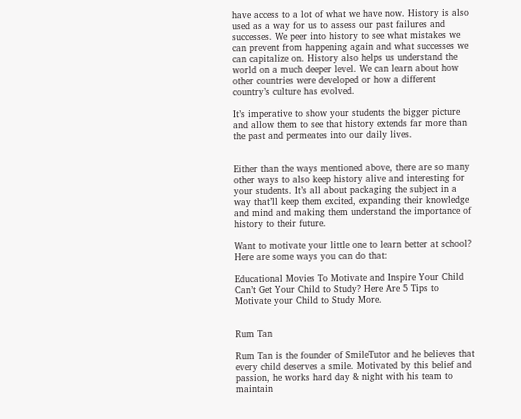have access to a lot of what we have now. History is also used as a way for us to assess our past failures and successes. We peer into history to see what mistakes we can prevent from happening again and what successes we can capitalize on. History also helps us understand the world on a much deeper level. We can learn about how other countries were developed or how a different country’s culture has evolved.

It’s imperative to show your students the bigger picture and allow them to see that history extends far more than the past and permeates into our daily lives.


Either than the ways mentioned above, there are so many other ways to also keep history alive and interesting for your students. It’s all about packaging the subject in a way that’ll keep them excited, expanding their knowledge and mind and making them understand the importance of history to their future.

Want to motivate your little one to learn better at school? Here are some ways you can do that:

Educational Movies To Motivate and Inspire Your Child
Can’t Get Your Child to Study? Here Are 5 Tips to Motivate your Child to Study More.


Rum Tan

Rum Tan is the founder of SmileTutor and he believes that every child deserves a smile. Motivated by this belief and passion, he works hard day & night with his team to maintain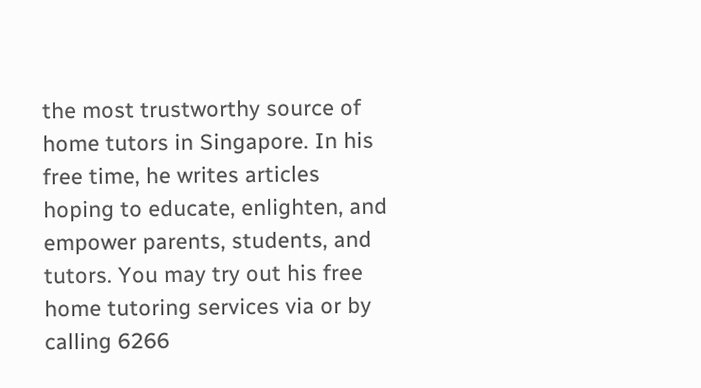the most trustworthy source of home tutors in Singapore. In his free time, he writes articles hoping to educate, enlighten, and empower parents, students, and tutors. You may try out his free home tutoring services via or by calling 6266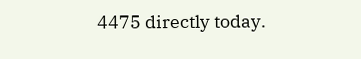4475 directly today.